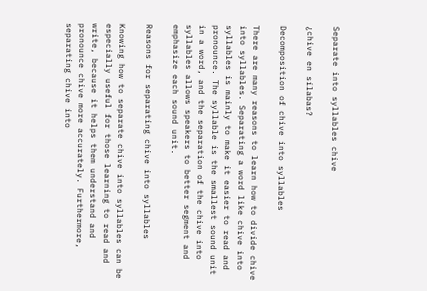Separate into syllables chive

¿chive en sílabas?

Decomposition of chive into syllables

There are many reasons to learn how to divide chive into syllables. Separating a word like chive into syllables is mainly to make it easier to read and pronounce. The syllable is the smallest sound unit in a word, and the separation of the chive into syllables allows speakers to better segment and emphasize each sound unit.

Reasons for separating chive into syllables

Knowing how to separate chive into syllables can be especially useful for those learning to read and write, because it helps them understand and pronounce chive more accurately. Furthermore, separating chive into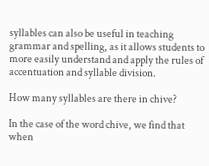syllables can also be useful in teaching grammar and spelling, as it allows students to more easily understand and apply the rules of accentuation and syllable division.

How many syllables are there in chive?

In the case of the word chive, we find that when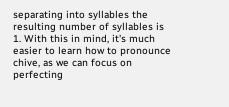separating into syllables the resulting number of syllables is 1. With this in mind, it's much easier to learn how to pronounce chive, as we can focus on perfecting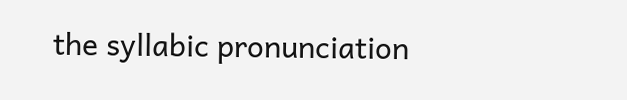the syllabic pronunciation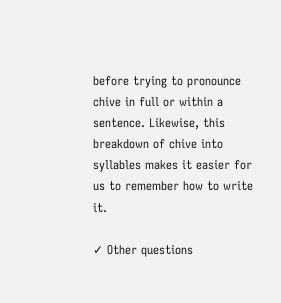before trying to pronounce chive in full or within a sentence. Likewise, this breakdown of chive into syllables makes it easier for us to remember how to write it.

✓ Other questions